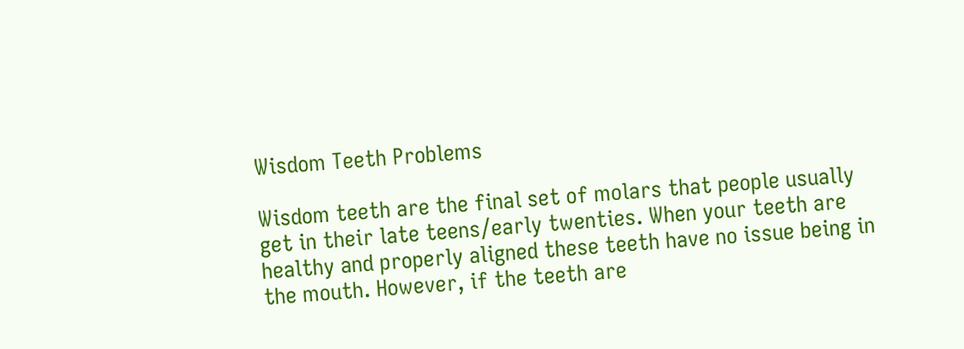Wisdom Teeth Problems

Wisdom teeth are the final set of molars that people usually get in their late teens/early twenties. When your teeth are healthy and properly aligned these teeth have no issue being in the mouth. However, if the teeth are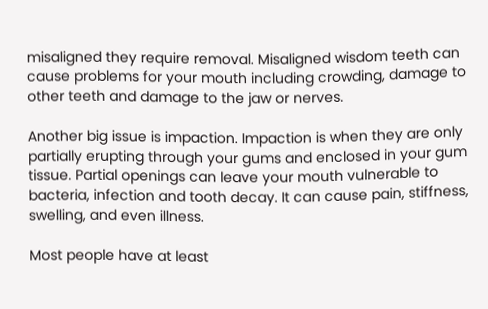misaligned they require removal. Misaligned wisdom teeth can cause problems for your mouth including crowding, damage to other teeth and damage to the jaw or nerves.

Another big issue is impaction. Impaction is when they are only partially erupting through your gums and enclosed in your gum tissue. Partial openings can leave your mouth vulnerable to bacteria, infection and tooth decay. It can cause pain, stiffness, swelling, and even illness.

Most people have at least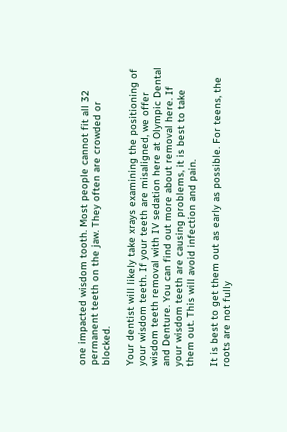one impacted wisdom tooth. Most people cannot fit all 32 permanent teeth on the jaw. They often are crowded or blocked.

Your dentist will likely take xrays examining the positioning of your wisdom teeth. If your teeth are misaligned, we offer wisdom teeth removal with IV sedation here at Olympic Dental and Denture. You can find out more about removal here. If your wisdom teeth are causing problems, it is best to take them out. This will avoid infection and pain.

It is best to get them out as early as possible. For teens, the roots are not fully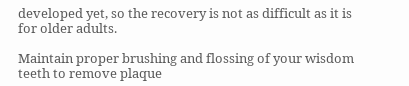developed yet, so the recovery is not as difficult as it is for older adults.

Maintain proper brushing and flossing of your wisdom teeth to remove plaque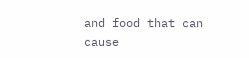and food that can cause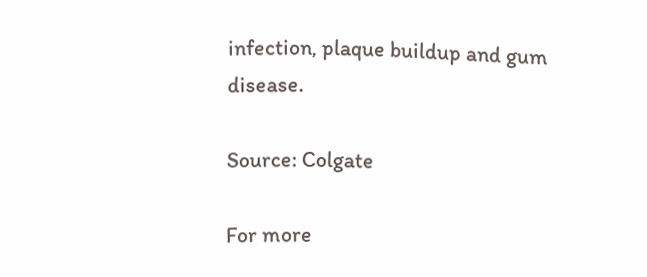infection, plaque buildup and gum disease.

Source: Colgate

For more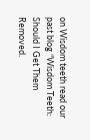on Wisdom teeth read our past blog “Wisdom Teeth: Should I Get Them Removed.